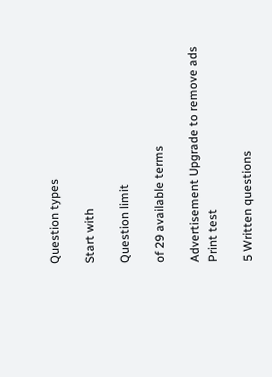Question types

Start with

Question limit

of 29 available terms

Advertisement Upgrade to remove ads
Print test

5 Written questions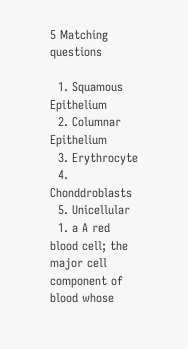5 Matching questions

  1. Squamous Epithelium
  2. Columnar Epithelium
  3. Erythrocyte
  4. Chonddroblasts
  5. Unicellular
  1. a A red blood cell; the major cell component of blood whose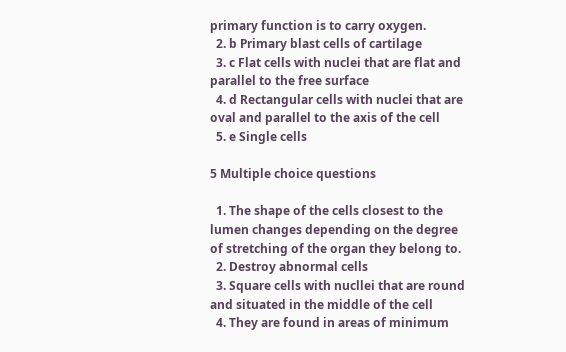primary function is to carry oxygen.
  2. b Primary blast cells of cartilage
  3. c Flat cells with nuclei that are flat and parallel to the free surface
  4. d Rectangular cells with nuclei that are oval and parallel to the axis of the cell
  5. e Single cells

5 Multiple choice questions

  1. The shape of the cells closest to the lumen changes depending on the degree of stretching of the organ they belong to.
  2. Destroy abnormal cells
  3. Square cells with nucllei that are round and situated in the middle of the cell
  4. They are found in areas of minimum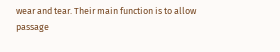wear and tear. Their main function is to allow passage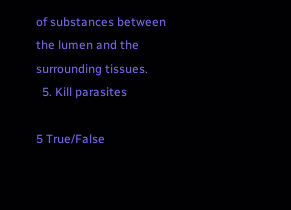of substances between the lumen and the surrounding tissues.
  5. Kill parasites

5 True/False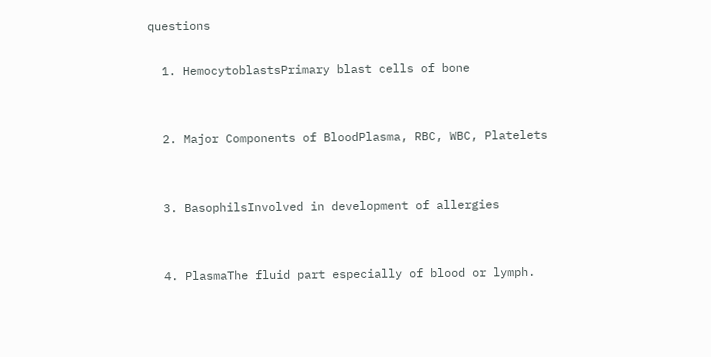questions

  1. HemocytoblastsPrimary blast cells of bone


  2. Major Components of BloodPlasma, RBC, WBC, Platelets


  3. BasophilsInvolved in development of allergies


  4. PlasmaThe fluid part especially of blood or lymph.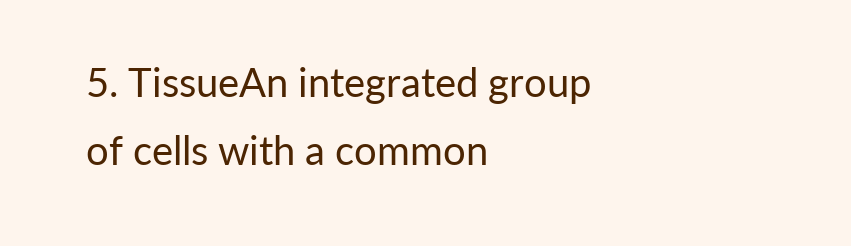5. TissueAn integrated group of cells with a common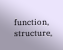function, structure,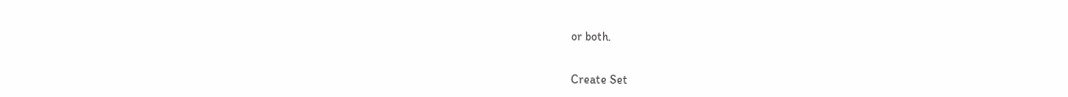or both.


Create Set